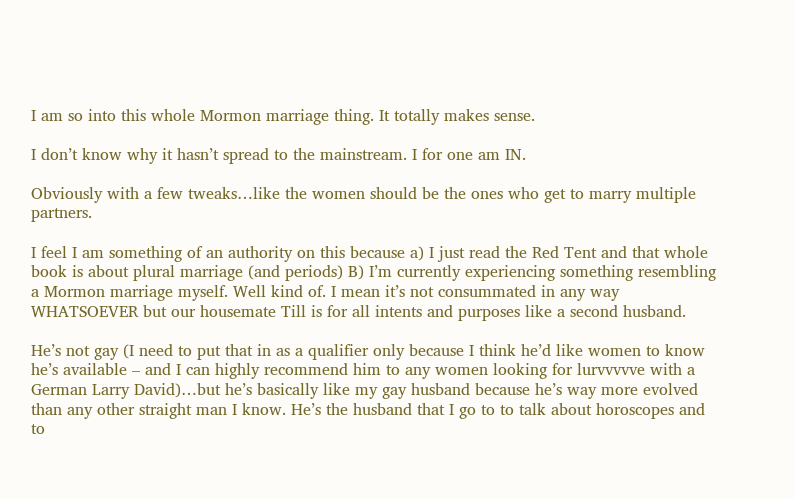I am so into this whole Mormon marriage thing. It totally makes sense.

I don’t know why it hasn’t spread to the mainstream. I for one am IN.

Obviously with a few tweaks…like the women should be the ones who get to marry multiple partners.

I feel I am something of an authority on this because a) I just read the Red Tent and that whole book is about plural marriage (and periods) B) I’m currently experiencing something resembling a Mormon marriage myself. Well kind of. I mean it’s not consummated in any way WHATSOEVER but our housemate Till is for all intents and purposes like a second husband.

He’s not gay (I need to put that in as a qualifier only because I think he’d like women to know he’s available – and I can highly recommend him to any women looking for lurvvvvve with a German Larry David)…but he’s basically like my gay husband because he’s way more evolved than any other straight man I know. He’s the husband that I go to to talk about horoscopes and to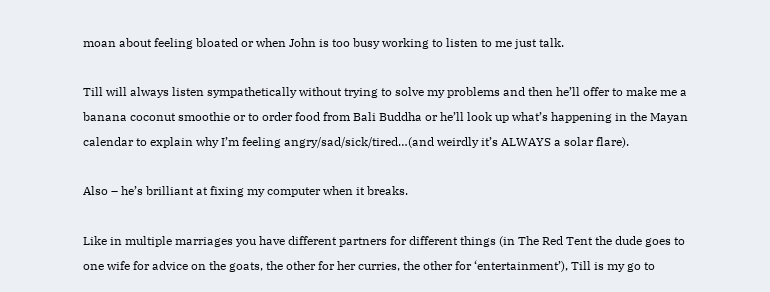moan about feeling bloated or when John is too busy working to listen to me just talk.

Till will always listen sympathetically without trying to solve my problems and then he’ll offer to make me a banana coconut smoothie or to order food from Bali Buddha or he’ll look up what’s happening in the Mayan calendar to explain why I’m feeling angry/sad/sick/tired…(and weirdly it’s ALWAYS a solar flare).

Also – he’s brilliant at fixing my computer when it breaks.

Like in multiple marriages you have different partners for different things (in The Red Tent the dude goes to one wife for advice on the goats, the other for her curries, the other for ‘entertainment’), Till is my go to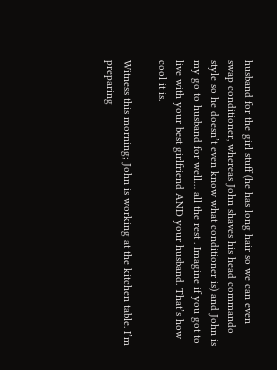husband for the girl stuff (he has long hair so we can even swap conditioner, whereas John shaves his head commando style so he doesn’t even know what conditioner is) and John is my go to husband for well… all the rest . Imagine if you got to live with your best girlfriend AND your husband. That’s how cool it is.

Witness this morning; John is working at the kitchen table. I’m preparing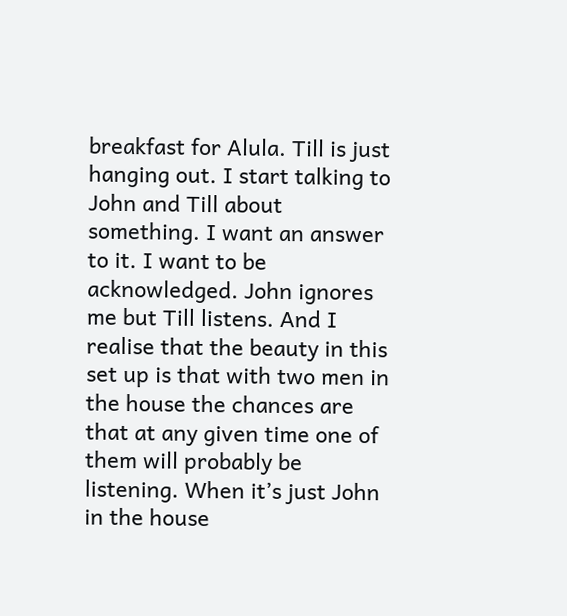breakfast for Alula. Till is just hanging out. I start talking to John and Till about something. I want an answer to it. I want to be acknowledged. John ignores me but Till listens. And I realise that the beauty in this set up is that with two men in the house the chances are that at any given time one of them will probably be listening. When it’s just John in the house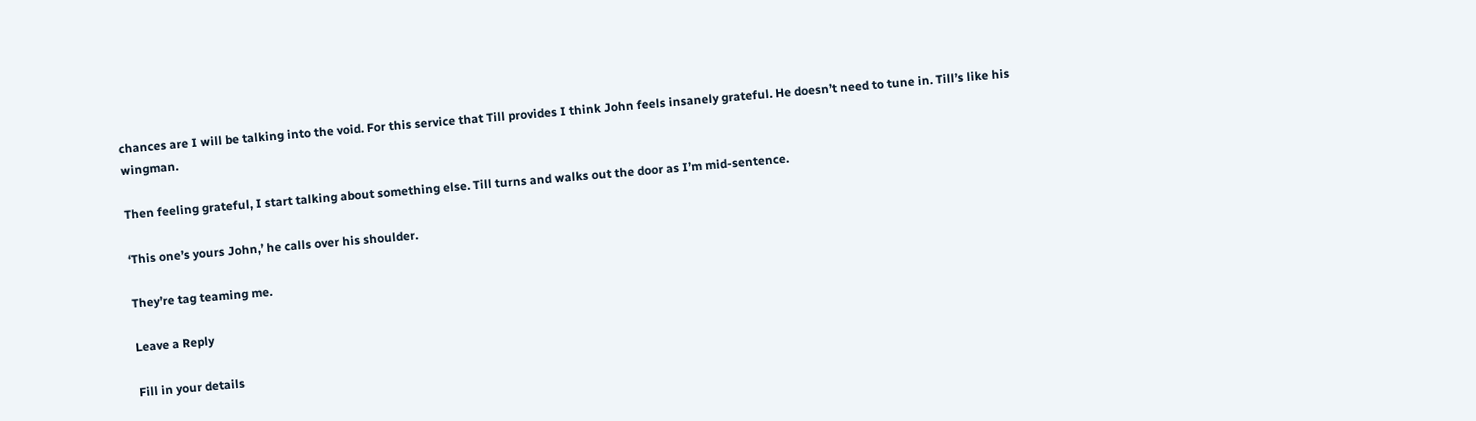chances are I will be talking into the void. For this service that Till provides I think John feels insanely grateful. He doesn’t need to tune in. Till’s like his wingman.

Then feeling grateful, I start talking about something else. Till turns and walks out the door as I’m mid-sentence.

‘This one’s yours John,’ he calls over his shoulder.

They’re tag teaming me.

Leave a Reply

Fill in your details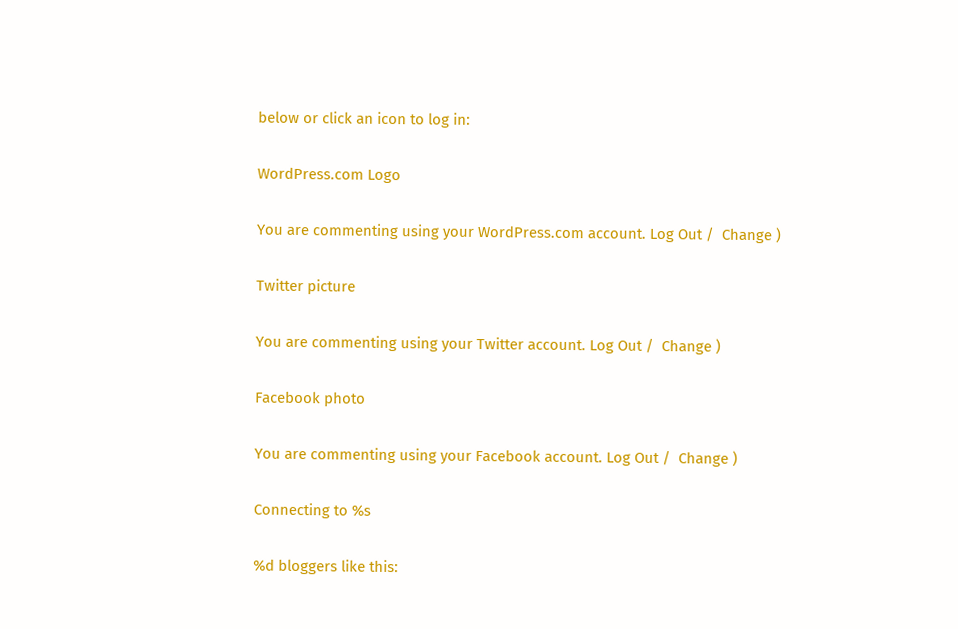below or click an icon to log in:

WordPress.com Logo

You are commenting using your WordPress.com account. Log Out /  Change )

Twitter picture

You are commenting using your Twitter account. Log Out /  Change )

Facebook photo

You are commenting using your Facebook account. Log Out /  Change )

Connecting to %s

%d bloggers like this: